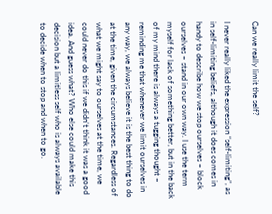Can we really limit the self?

I never really liked the expression “self-limiting”, as in self-limiting beliefs, although it does comes in handy to describe how we stop ourselves – block ourselves – stand in our own way. I use the term myself for lack of something better, but in the back of my mind there is always a tugging thought – reminding me that whenever we limit ourselves in any way, we always believe it is the best thing to do at the time, given the circumstances. Regardless of what we might say to ourselves at the time, we could never do this if we didn’t think it was a good idea. And guess what? Who else could make this decision but a limitless self who is always available to decide when to stop and when to go.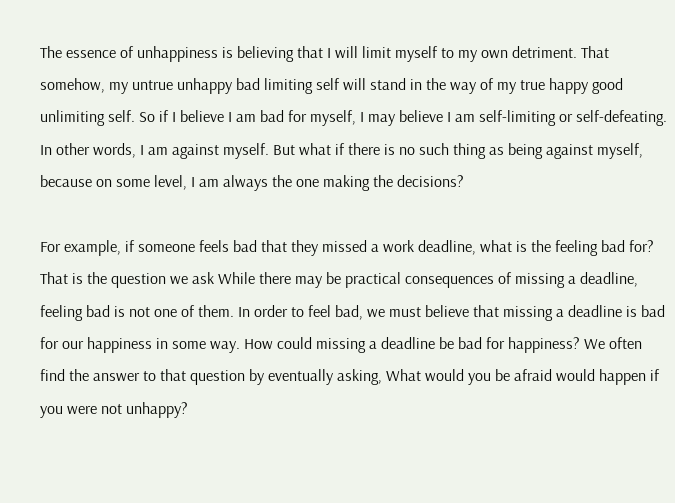The essence of unhappiness is believing that I will limit myself to my own detriment. That somehow, my untrue unhappy bad limiting self will stand in the way of my true happy good unlimiting self. So if I believe I am bad for myself, I may believe I am self-limiting or self-defeating. In other words, I am against myself. But what if there is no such thing as being against myself, because on some level, I am always the one making the decisions?

For example, if someone feels bad that they missed a work deadline, what is the feeling bad for? That is the question we ask While there may be practical consequences of missing a deadline, feeling bad is not one of them. In order to feel bad, we must believe that missing a deadline is bad for our happiness in some way. How could missing a deadline be bad for happiness? We often find the answer to that question by eventually asking, What would you be afraid would happen if you were not unhappy?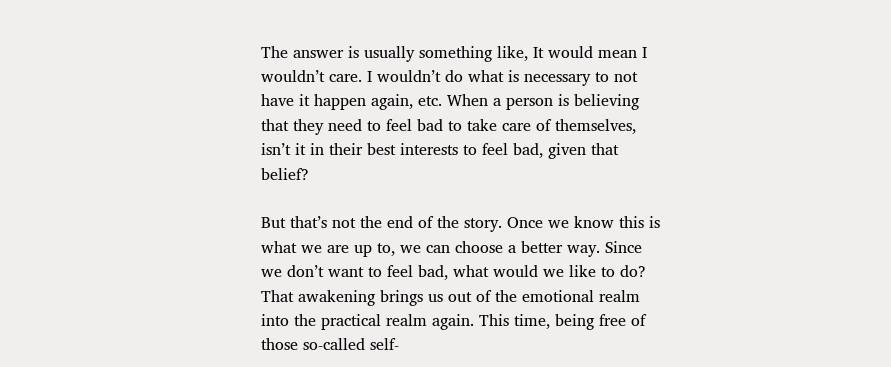The answer is usually something like, It would mean I wouldn’t care. I wouldn’t do what is necessary to not have it happen again, etc. When a person is believing that they need to feel bad to take care of themselves, isn’t it in their best interests to feel bad, given that belief?

But that’s not the end of the story. Once we know this is what we are up to, we can choose a better way. Since we don’t want to feel bad, what would we like to do? That awakening brings us out of the emotional realm into the practical realm again. This time, being free of those so-called self-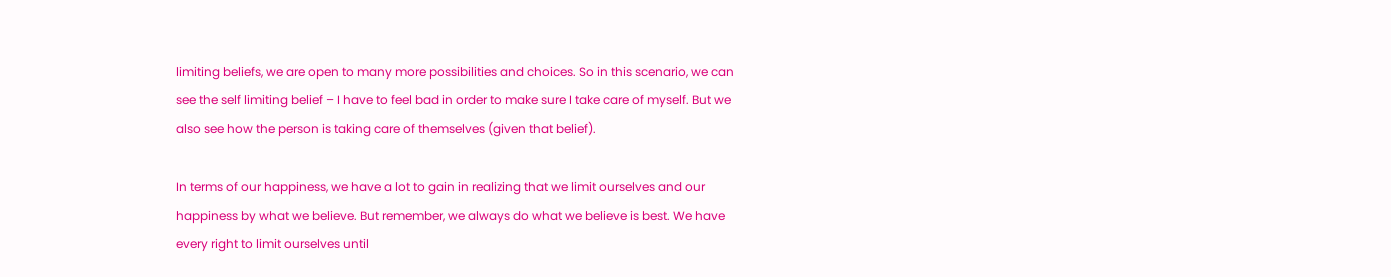limiting beliefs, we are open to many more possibilities and choices. So in this scenario, we can see the self limiting belief – I have to feel bad in order to make sure I take care of myself. But we also see how the person is taking care of themselves (given that belief).

In terms of our happiness, we have a lot to gain in realizing that we limit ourselves and our happiness by what we believe. But remember, we always do what we believe is best. We have every right to limit ourselves until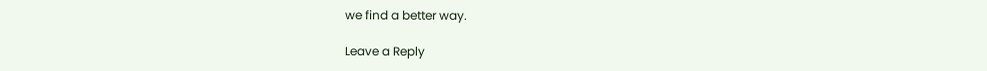we find a better way.

Leave a Reply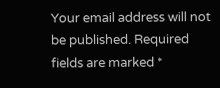Your email address will not be published. Required fields are marked *